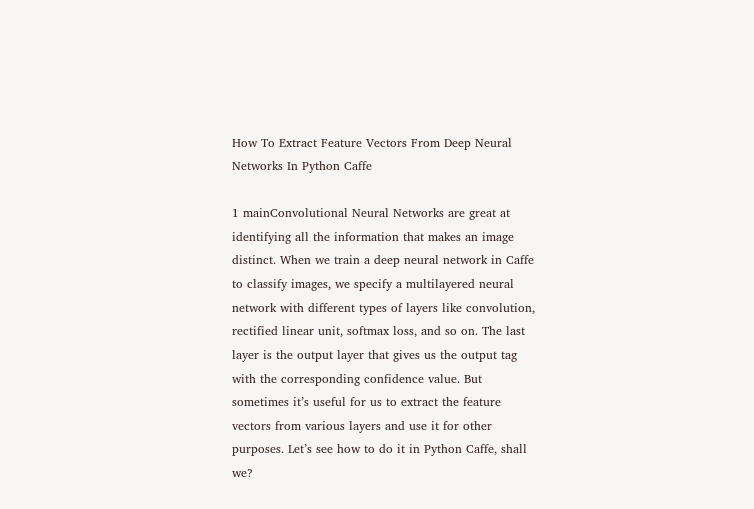How To Extract Feature Vectors From Deep Neural Networks In Python Caffe

1 mainConvolutional Neural Networks are great at identifying all the information that makes an image distinct. When we train a deep neural network in Caffe to classify images, we specify a multilayered neural network with different types of layers like convolution, rectified linear unit, softmax loss, and so on. The last layer is the output layer that gives us the output tag with the corresponding confidence value. But sometimes it’s useful for us to extract the feature vectors from various layers and use it for other purposes. Let’s see how to do it in Python Caffe, shall we?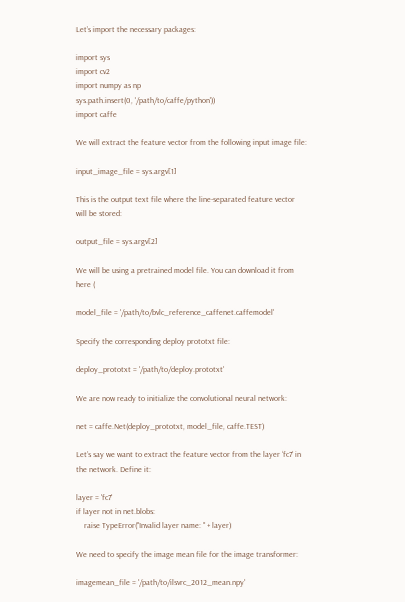Let’s import the necessary packages:

import sys
import cv2
import numpy as np
sys.path.insert(0, '/path/to/caffe/python'))
import caffe

We will extract the feature vector from the following input image file:

input_image_file = sys.argv[1]

This is the output text file where the line-separated feature vector will be stored:

output_file = sys.argv[2]

We will be using a pretrained model file. You can download it from here (

model_file = '/path/to/bvlc_reference_caffenet.caffemodel'

Specify the corresponding deploy prototxt file:

deploy_prototxt = '/path/to/deploy.prototxt'

We are now ready to initialize the convolutional neural network:

net = caffe.Net(deploy_prototxt, model_file, caffe.TEST)

Let’s say we want to extract the feature vector from the layer ‘fc7’ in the network. Define it:

layer = 'fc7'
if layer not in net.blobs:
    raise TypeError("Invalid layer name: " + layer)

We need to specify the image mean file for the image transformer:

imagemean_file = '/path/to/ilsvrc_2012_mean.npy'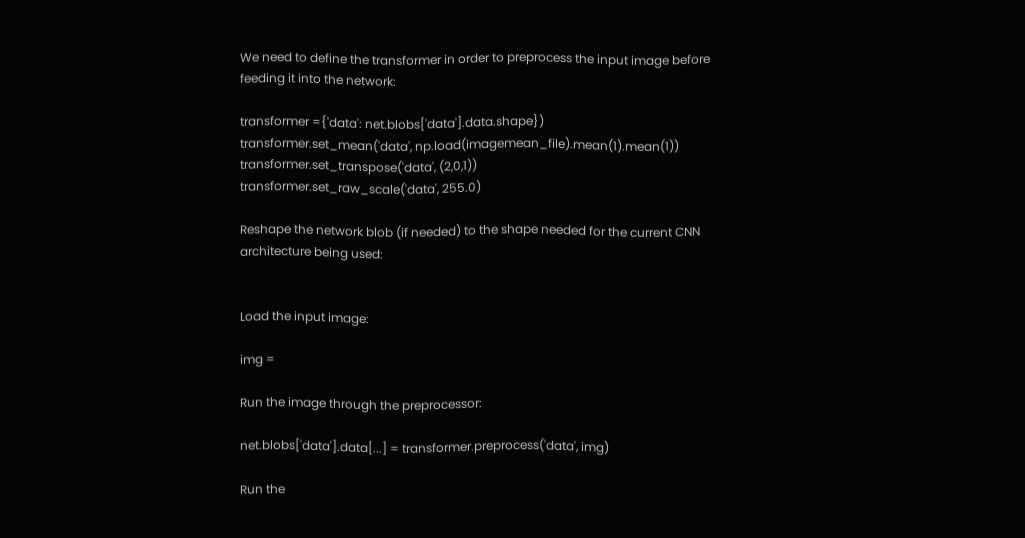We need to define the transformer in order to preprocess the input image before feeding it into the network:

transformer ={'data': net.blobs['data'].data.shape})
transformer.set_mean('data', np.load(imagemean_file).mean(1).mean(1))
transformer.set_transpose('data', (2,0,1))
transformer.set_raw_scale('data', 255.0)

Reshape the network blob (if needed) to the shape needed for the current CNN architecture being used:


Load the input image:

img =

Run the image through the preprocessor:

net.blobs['data'].data[...] = transformer.preprocess('data', img)

Run the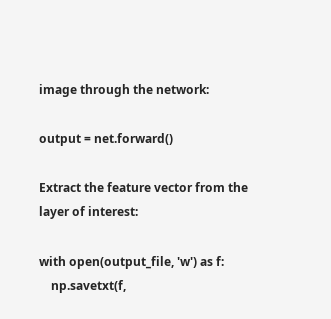image through the network:

output = net.forward()

Extract the feature vector from the layer of interest:

with open(output_file, 'w') as f:
    np.savetxt(f,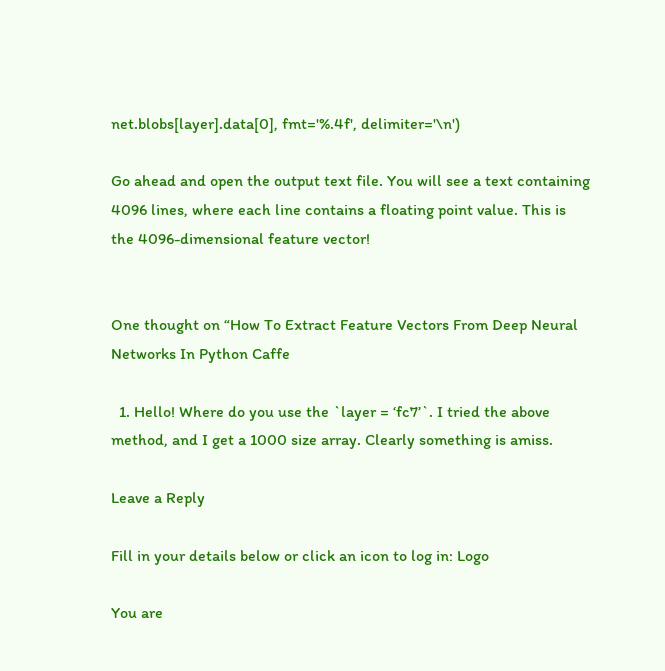net.blobs[layer].data[0], fmt='%.4f', delimiter='\n')

Go ahead and open the output text file. You will see a text containing 4096 lines, where each line contains a floating point value. This is the 4096-dimensional feature vector!


One thought on “How To Extract Feature Vectors From Deep Neural Networks In Python Caffe

  1. Hello! Where do you use the `layer = ‘fc7’`. I tried the above method, and I get a 1000 size array. Clearly something is amiss.

Leave a Reply

Fill in your details below or click an icon to log in: Logo

You are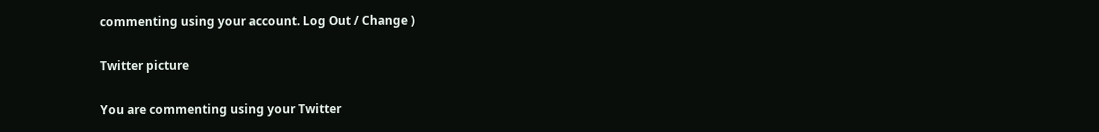commenting using your account. Log Out / Change )

Twitter picture

You are commenting using your Twitter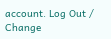account. Log Out / Change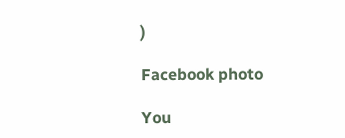)

Facebook photo

You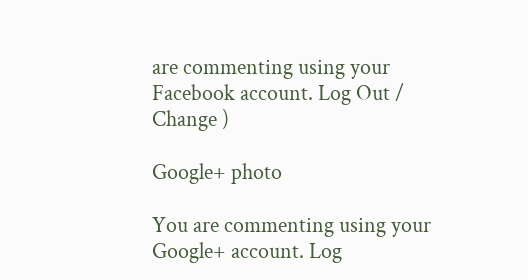are commenting using your Facebook account. Log Out / Change )

Google+ photo

You are commenting using your Google+ account. Log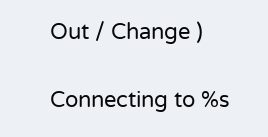Out / Change )

Connecting to %s